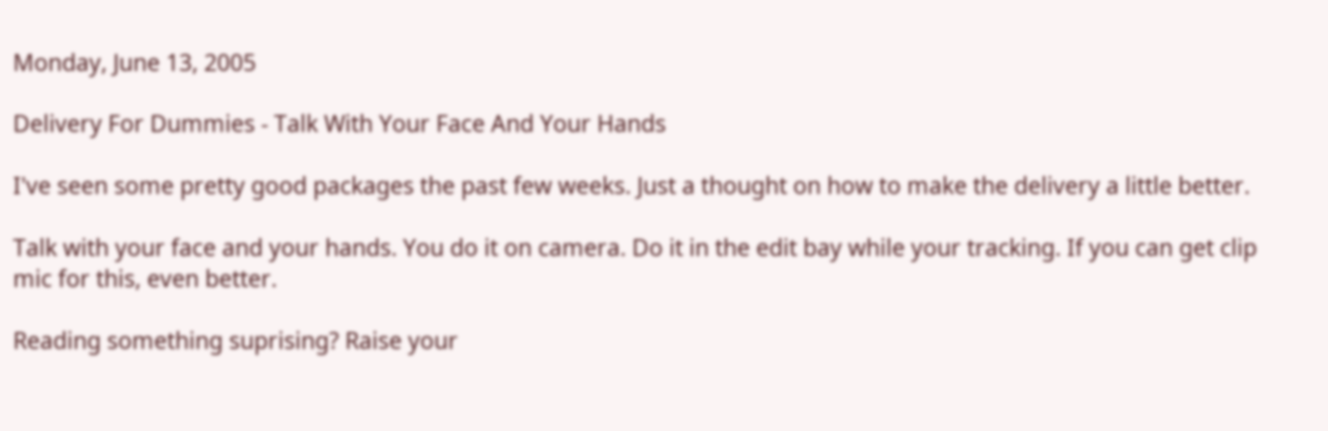Monday, June 13, 2005

Delivery For Dummies - Talk With Your Face And Your Hands

I've seen some pretty good packages the past few weeks. Just a thought on how to make the delivery a little better.

Talk with your face and your hands. You do it on camera. Do it in the edit bay while your tracking. If you can get clip mic for this, even better.

Reading something suprising? Raise your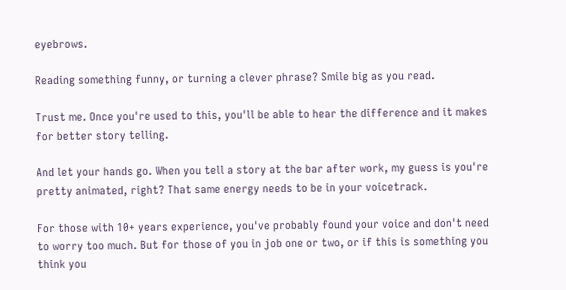eyebrows.

Reading something funny, or turning a clever phrase? Smile big as you read.

Trust me. Once you're used to this, you'll be able to hear the difference and it makes for better story telling.

And let your hands go. When you tell a story at the bar after work, my guess is you're pretty animated, right? That same energy needs to be in your voicetrack.

For those with 10+ years experience, you've probably found your voice and don't need to worry too much. But for those of you in job one or two, or if this is something you think you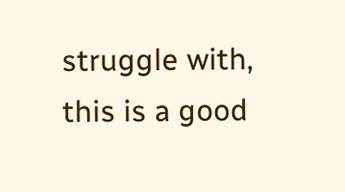struggle with, this is a good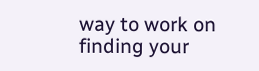way to work on finding your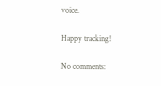voice.

Happy tracking!

No comments: